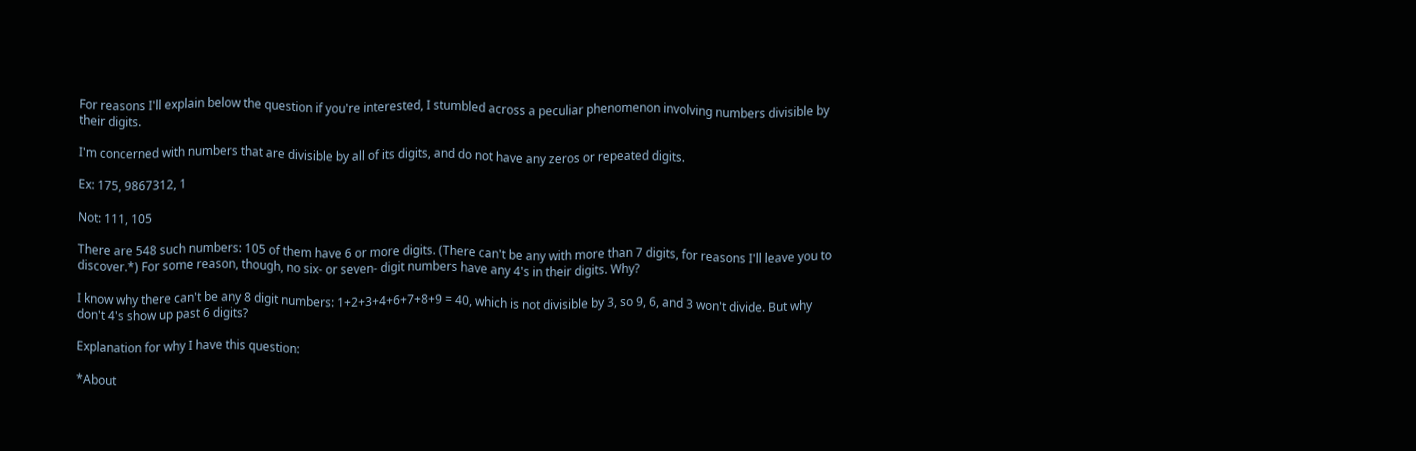For reasons I'll explain below the question if you're interested, I stumbled across a peculiar phenomenon involving numbers divisible by their digits.

I'm concerned with numbers that are divisible by all of its digits, and do not have any zeros or repeated digits.

Ex: 175, 9867312, 1

Not: 111, 105

There are 548 such numbers: 105 of them have 6 or more digits. (There can't be any with more than 7 digits, for reasons I'll leave you to discover.*) For some reason, though, no six- or seven- digit numbers have any 4's in their digits. Why?

I know why there can't be any 8 digit numbers: 1+2+3+4+6+7+8+9 = 40, which is not divisible by 3, so 9, 6, and 3 won't divide. But why don't 4's show up past 6 digits?

Explanation for why I have this question:

*About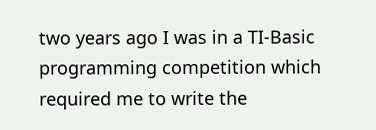two years ago I was in a TI-Basic programming competition which required me to write the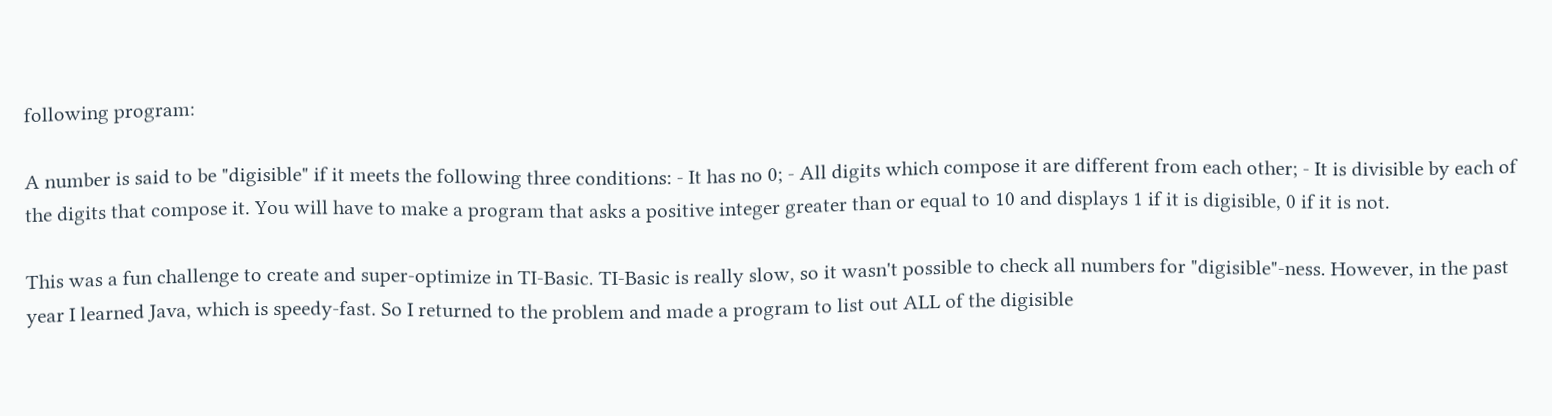following program:

A number is said to be "digisible" if it meets the following three conditions: - It has no 0; - All digits which compose it are different from each other; - It is divisible by each of the digits that compose it. You will have to make a program that asks a positive integer greater than or equal to 10 and displays 1 if it is digisible, 0 if it is not.

This was a fun challenge to create and super-optimize in TI-Basic. TI-Basic is really slow, so it wasn't possible to check all numbers for "digisible"-ness. However, in the past year I learned Java, which is speedy-fast. So I returned to the problem and made a program to list out ALL of the digisible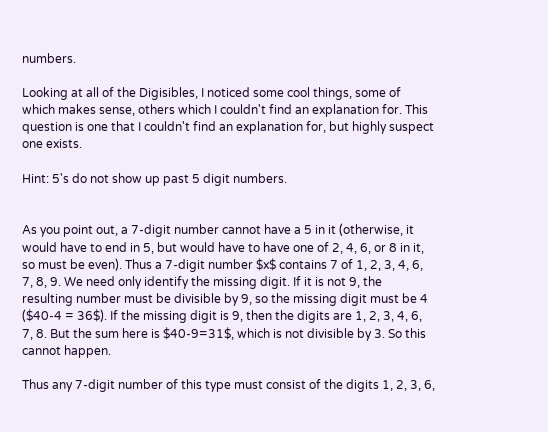numbers.

Looking at all of the Digisibles, I noticed some cool things, some of which makes sense, others which I couldn't find an explanation for. This question is one that I couldn't find an explanation for, but highly suspect one exists.

Hint: 5's do not show up past 5 digit numbers.


As you point out, a 7-digit number cannot have a 5 in it (otherwise, it would have to end in 5, but would have to have one of 2, 4, 6, or 8 in it, so must be even). Thus a 7-digit number $x$ contains 7 of 1, 2, 3, 4, 6, 7, 8, 9. We need only identify the missing digit. If it is not 9, the resulting number must be divisible by 9, so the missing digit must be 4 ($40-4 = 36$). If the missing digit is 9, then the digits are 1, 2, 3, 4, 6, 7, 8. But the sum here is $40-9=31$, which is not divisible by 3. So this cannot happen.

Thus any 7-digit number of this type must consist of the digits 1, 2, 3, 6,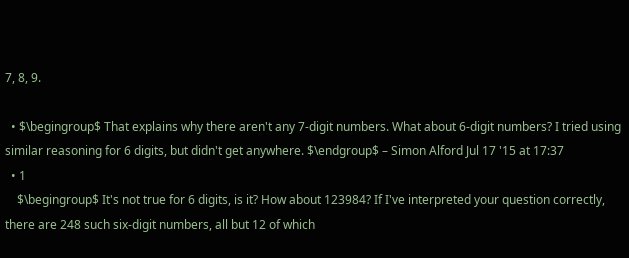7, 8, 9.

  • $\begingroup$ That explains why there aren't any 7-digit numbers. What about 6-digit numbers? I tried using similar reasoning for 6 digits, but didn't get anywhere. $\endgroup$ – Simon Alford Jul 17 '15 at 17:37
  • 1
    $\begingroup$ It's not true for 6 digits, is it? How about 123984? If I've interpreted your question correctly, there are 248 such six-digit numbers, all but 12 of which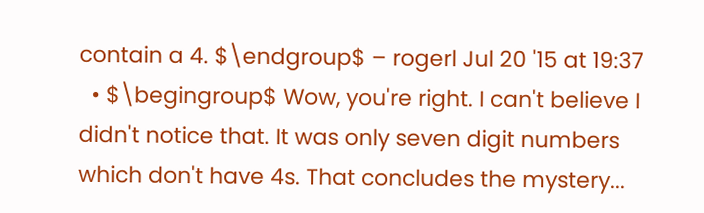contain a 4. $\endgroup$ – rogerl Jul 20 '15 at 19:37
  • $\begingroup$ Wow, you're right. I can't believe I didn't notice that. It was only seven digit numbers which don't have 4s. That concludes the mystery...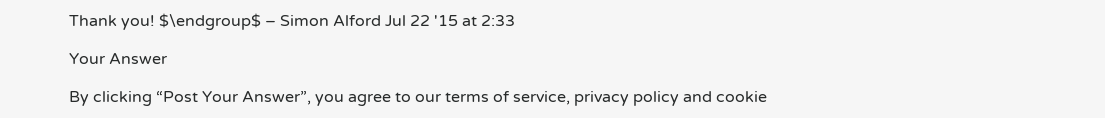Thank you! $\endgroup$ – Simon Alford Jul 22 '15 at 2:33

Your Answer

By clicking “Post Your Answer”, you agree to our terms of service, privacy policy and cookie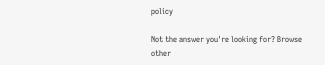policy

Not the answer you're looking for? Browse other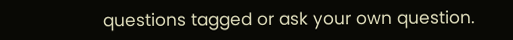questions tagged or ask your own question.